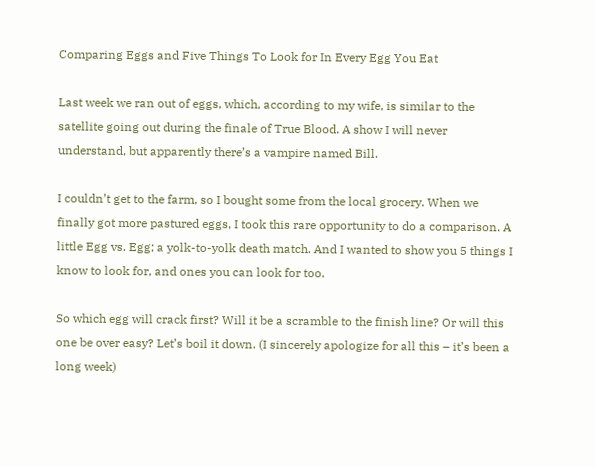Comparing Eggs and Five Things To Look for In Every Egg You Eat

Last week we ran out of eggs, which, according to my wife, is similar to the satellite going out during the finale of True Blood. A show I will never understand, but apparently there’s a vampire named Bill.

I couldn’t get to the farm, so I bought some from the local grocery. When we finally got more pastured eggs, I took this rare opportunity to do a comparison. A little Egg vs. Egg; a yolk-to-yolk death match. And I wanted to show you 5 things I know to look for, and ones you can look for too.

So which egg will crack first? Will it be a scramble to the finish line? Or will this one be over easy? Let’s boil it down. (I sincerely apologize for all this – it’s been a long week)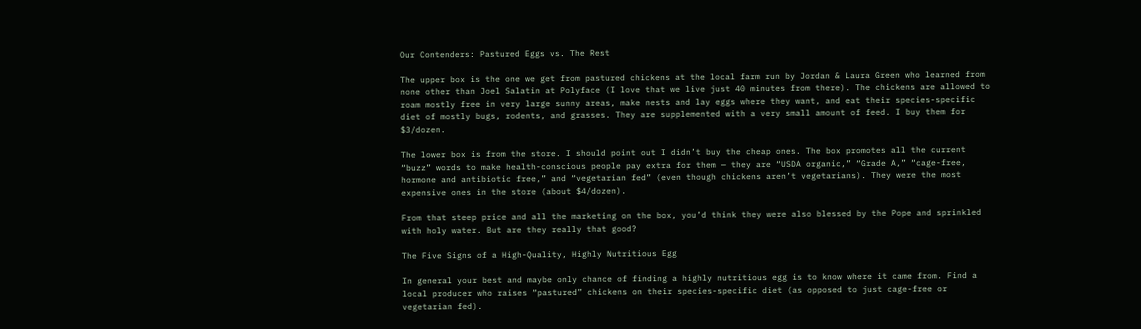Our Contenders: Pastured Eggs vs. The Rest

The upper box is the one we get from pastured chickens at the local farm run by Jordan & Laura Green who learned from none other than Joel Salatin at Polyface (I love that we live just 40 minutes from there). The chickens are allowed to roam mostly free in very large sunny areas, make nests and lay eggs where they want, and eat their species-specific diet of mostly bugs, rodents, and grasses. They are supplemented with a very small amount of feed. I buy them for $3/dozen.

The lower box is from the store. I should point out I didn’t buy the cheap ones. The box promotes all the current “buzz” words to make health-conscious people pay extra for them — they are “USDA organic,” “Grade A,” “cage-free, hormone and antibiotic free,” and “vegetarian fed” (even though chickens aren’t vegetarians). They were the most expensive ones in the store (about $4/dozen).

From that steep price and all the marketing on the box, you’d think they were also blessed by the Pope and sprinkled with holy water. But are they really that good?

The Five Signs of a High-Quality, Highly Nutritious Egg

In general your best and maybe only chance of finding a highly nutritious egg is to know where it came from. Find a local producer who raises “pastured” chickens on their species-specific diet (as opposed to just cage-free or vegetarian fed).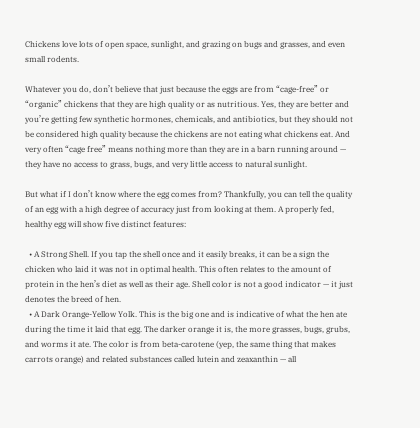Chickens love lots of open space, sunlight, and grazing on bugs and grasses, and even small rodents.

Whatever you do, don’t believe that just because the eggs are from “cage-free” or “organic” chickens that they are high quality or as nutritious. Yes, they are better and you’re getting few synthetic hormones, chemicals, and antibiotics, but they should not be considered high quality because the chickens are not eating what chickens eat. And very often “cage free” means nothing more than they are in a barn running around — they have no access to grass, bugs, and very little access to natural sunlight.

But what if I don’t know where the egg comes from? Thankfully, you can tell the quality of an egg with a high degree of accuracy just from looking at them. A properly fed, healthy egg will show five distinct features:

  • A Strong Shell. If you tap the shell once and it easily breaks, it can be a sign the chicken who laid it was not in optimal health. This often relates to the amount of protein in the hen’s diet as well as their age. Shell color is not a good indicator — it just denotes the breed of hen.
  • A Dark Orange-Yellow Yolk. This is the big one and is indicative of what the hen ate during the time it laid that egg. The darker orange it is, the more grasses, bugs, grubs, and worms it ate. The color is from beta-carotene (yep, the same thing that makes carrots orange) and related substances called lutein and zeaxanthin — all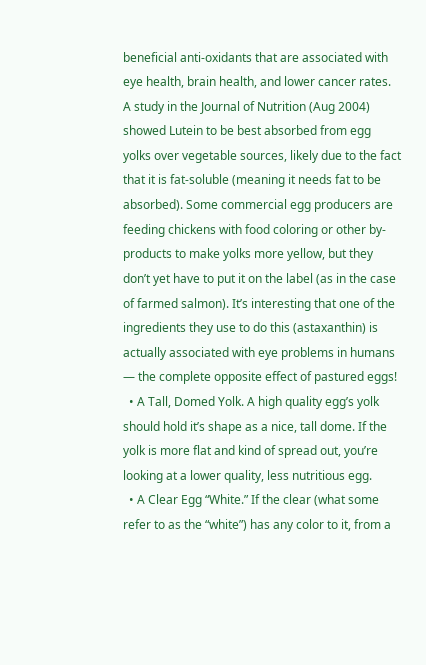beneficial anti-oxidants that are associated with eye health, brain health, and lower cancer rates. A study in the Journal of Nutrition (Aug 2004) showed Lutein to be best absorbed from egg yolks over vegetable sources, likely due to the fact that it is fat-soluble (meaning it needs fat to be absorbed). Some commercial egg producers are feeding chickens with food coloring or other by-products to make yolks more yellow, but they don’t yet have to put it on the label (as in the case of farmed salmon). It’s interesting that one of the ingredients they use to do this (astaxanthin) is actually associated with eye problems in humans — the complete opposite effect of pastured eggs!
  • A Tall, Domed Yolk. A high quality egg’s yolk should hold it’s shape as a nice, tall dome. If the yolk is more flat and kind of spread out, you’re looking at a lower quality, less nutritious egg.
  • A Clear Egg “White.” If the clear (what some refer to as the “white”) has any color to it, from a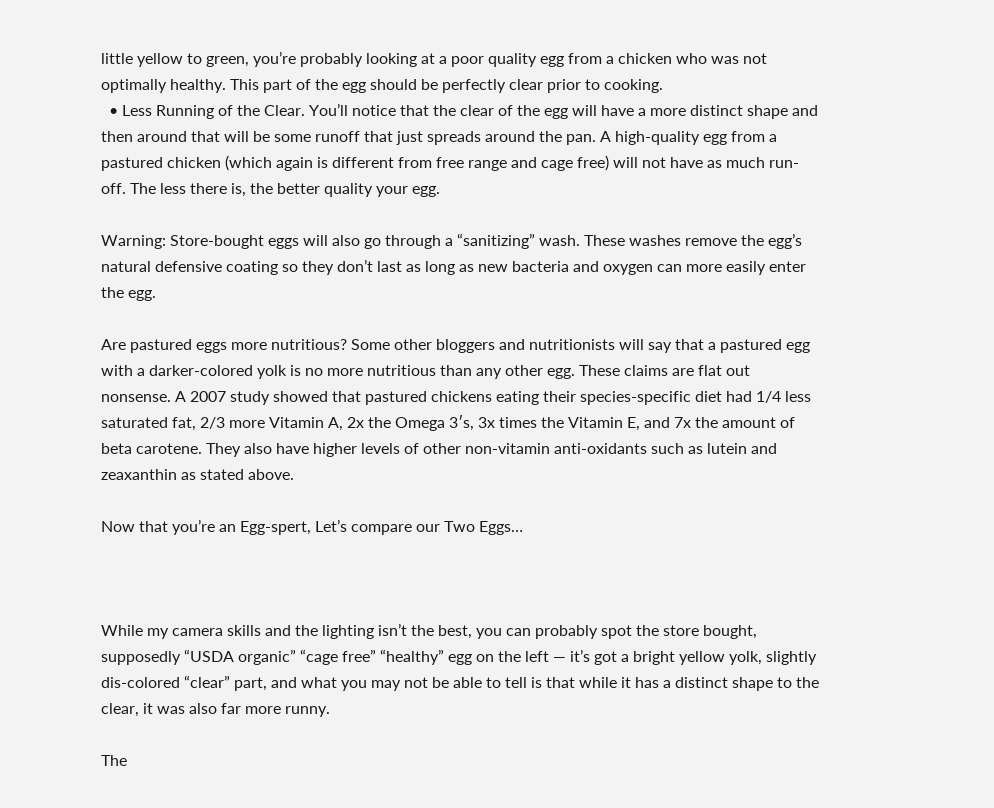little yellow to green, you’re probably looking at a poor quality egg from a chicken who was not optimally healthy. This part of the egg should be perfectly clear prior to cooking.
  • Less Running of the Clear. You’ll notice that the clear of the egg will have a more distinct shape and then around that will be some runoff that just spreads around the pan. A high-quality egg from a pastured chicken (which again is different from free range and cage free) will not have as much run-off. The less there is, the better quality your egg.

Warning: Store-bought eggs will also go through a “sanitizing” wash. These washes remove the egg’s natural defensive coating so they don’t last as long as new bacteria and oxygen can more easily enter the egg.

Are pastured eggs more nutritious? Some other bloggers and nutritionists will say that a pastured egg with a darker-colored yolk is no more nutritious than any other egg. These claims are flat out nonsense. A 2007 study showed that pastured chickens eating their species-specific diet had 1/4 less saturated fat, 2/3 more Vitamin A, 2x the Omega 3′s, 3x times the Vitamin E, and 7x the amount of beta carotene. They also have higher levels of other non-vitamin anti-oxidants such as lutein and zeaxanthin as stated above.

Now that you’re an Egg-spert, Let’s compare our Two Eggs…



While my camera skills and the lighting isn’t the best, you can probably spot the store bought, supposedly “USDA organic” “cage free” “healthy” egg on the left — it’s got a bright yellow yolk, slightly dis-colored “clear” part, and what you may not be able to tell is that while it has a distinct shape to the clear, it was also far more runny.

The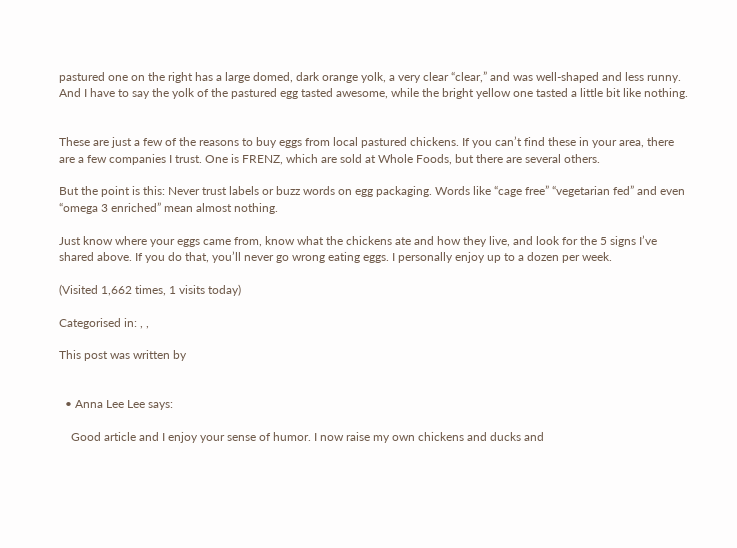pastured one on the right has a large domed, dark orange yolk, a very clear “clear,” and was well-shaped and less runny. And I have to say the yolk of the pastured egg tasted awesome, while the bright yellow one tasted a little bit like nothing.


These are just a few of the reasons to buy eggs from local pastured chickens. If you can’t find these in your area, there are a few companies I trust. One is FRENZ, which are sold at Whole Foods, but there are several others.

But the point is this: Never trust labels or buzz words on egg packaging. Words like “cage free” “vegetarian fed” and even “omega 3 enriched” mean almost nothing.

Just know where your eggs came from, know what the chickens ate and how they live, and look for the 5 signs I’ve shared above. If you do that, you’ll never go wrong eating eggs. I personally enjoy up to a dozen per week.

(Visited 1,662 times, 1 visits today)

Categorised in: , ,

This post was written by


  • Anna Lee Lee says:

    Good article and I enjoy your sense of humor. I now raise my own chickens and ducks and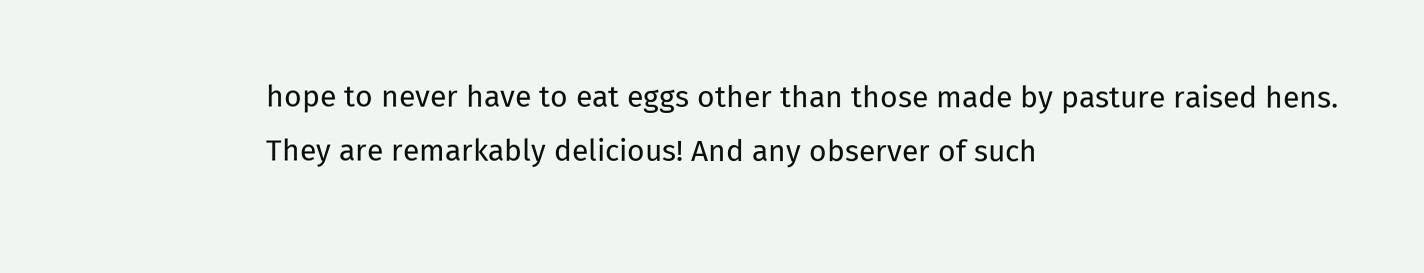hope to never have to eat eggs other than those made by pasture raised hens. They are remarkably delicious! And any observer of such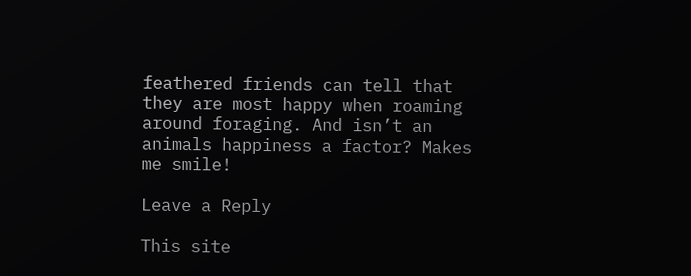feathered friends can tell that they are most happy when roaming around foraging. And isn’t an animals happiness a factor? Makes me smile!

Leave a Reply

This site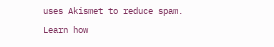uses Akismet to reduce spam. Learn how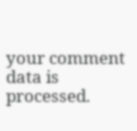your comment data is processed.